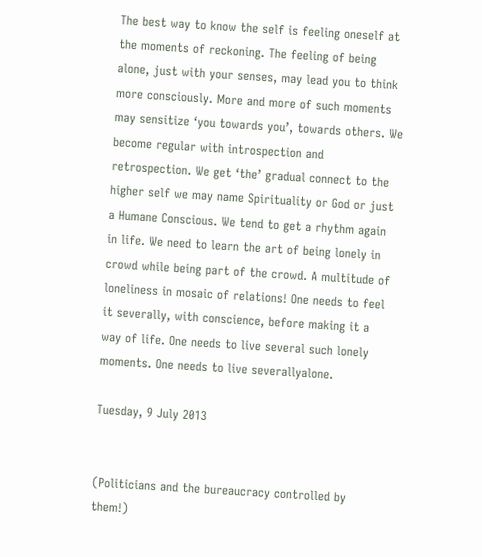The best way to know the self is feeling oneself at the moments of reckoning. The feeling of being alone, just with your senses, may lead you to think more consciously. More and more of such moments may sensitize ‘you towards you’, towards others. We become regular with introspection and retrospection. We get ‘the’ gradual connect to the higher self we may name Spirituality or God or just a Humane Conscious. We tend to get a rhythm again in life. We need to learn the art of being lonely in crowd while being part of the crowd. A multitude of loneliness in mosaic of relations! One needs to feel it severally, with conscience, before making it a way of life. One needs to live several such lonely moments. One needs to live severallyalone.

Tuesday, 9 July 2013


(Politicians and the bureaucracy controlled by them!)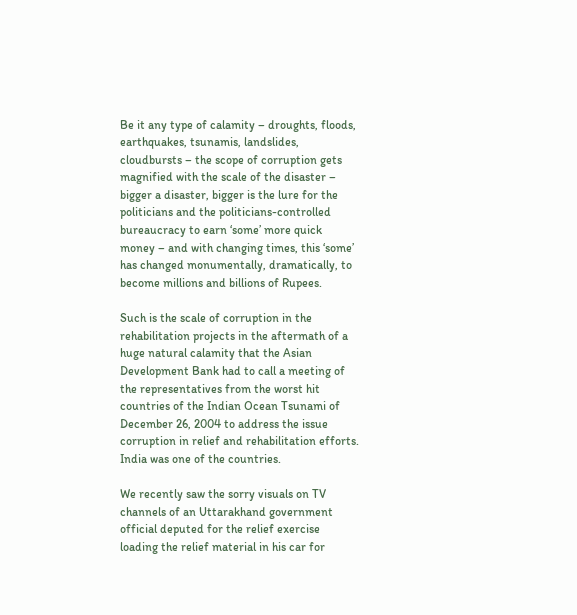Be it any type of calamity – droughts, floods, earthquakes, tsunamis, landslides, cloudbursts – the scope of corruption gets magnified with the scale of the disaster – bigger a disaster, bigger is the lure for the politicians and the politicians-controlled bureaucracy to earn ‘some’ more quick money – and with changing times, this ‘some’ has changed monumentally, dramatically, to become millions and billions of Rupees.

Such is the scale of corruption in the rehabilitation projects in the aftermath of a huge natural calamity that the Asian Development Bank had to call a meeting of the representatives from the worst hit countries of the Indian Ocean Tsunami of December 26, 2004 to address the issue corruption in relief and rehabilitation efforts. India was one of the countries.

We recently saw the sorry visuals on TV channels of an Uttarakhand government official deputed for the relief exercise loading the relief material in his car for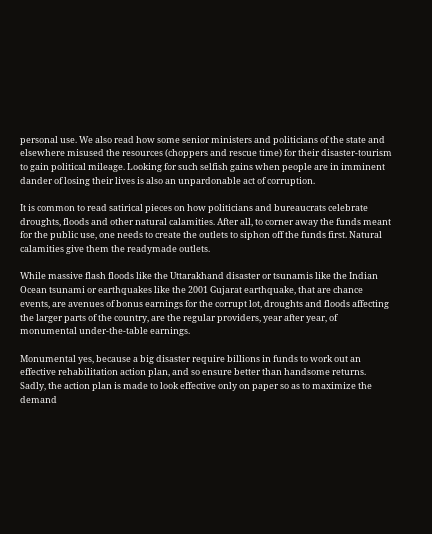personal use. We also read how some senior ministers and politicians of the state and elsewhere misused the resources (choppers and rescue time) for their disaster-tourism to gain political mileage. Looking for such selfish gains when people are in imminent dander of losing their lives is also an unpardonable act of corruption.

It is common to read satirical pieces on how politicians and bureaucrats celebrate droughts, floods and other natural calamities. After all, to corner away the funds meant for the public use, one needs to create the outlets to siphon off the funds first. Natural calamities give them the readymade outlets.

While massive flash floods like the Uttarakhand disaster or tsunamis like the Indian Ocean tsunami or earthquakes like the 2001 Gujarat earthquake, that are chance events, are avenues of bonus earnings for the corrupt lot, droughts and floods affecting the larger parts of the country, are the regular providers, year after year, of monumental under-the-table earnings.

Monumental yes, because a big disaster require billions in funds to work out an effective rehabilitation action plan, and so ensure better than handsome returns. Sadly, the action plan is made to look effective only on paper so as to maximize the demand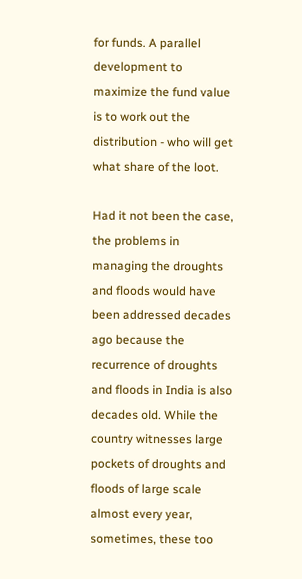for funds. A parallel development to maximize the fund value is to work out the distribution - who will get what share of the loot.

Had it not been the case, the problems in managing the droughts and floods would have been addressed decades ago because the recurrence of droughts and floods in India is also decades old. While the country witnesses large pockets of droughts and floods of large scale almost every year, sometimes, these too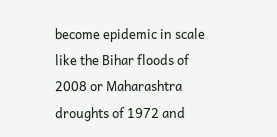become epidemic in scale like the Bihar floods of 2008 or Maharashtra droughts of 1972 and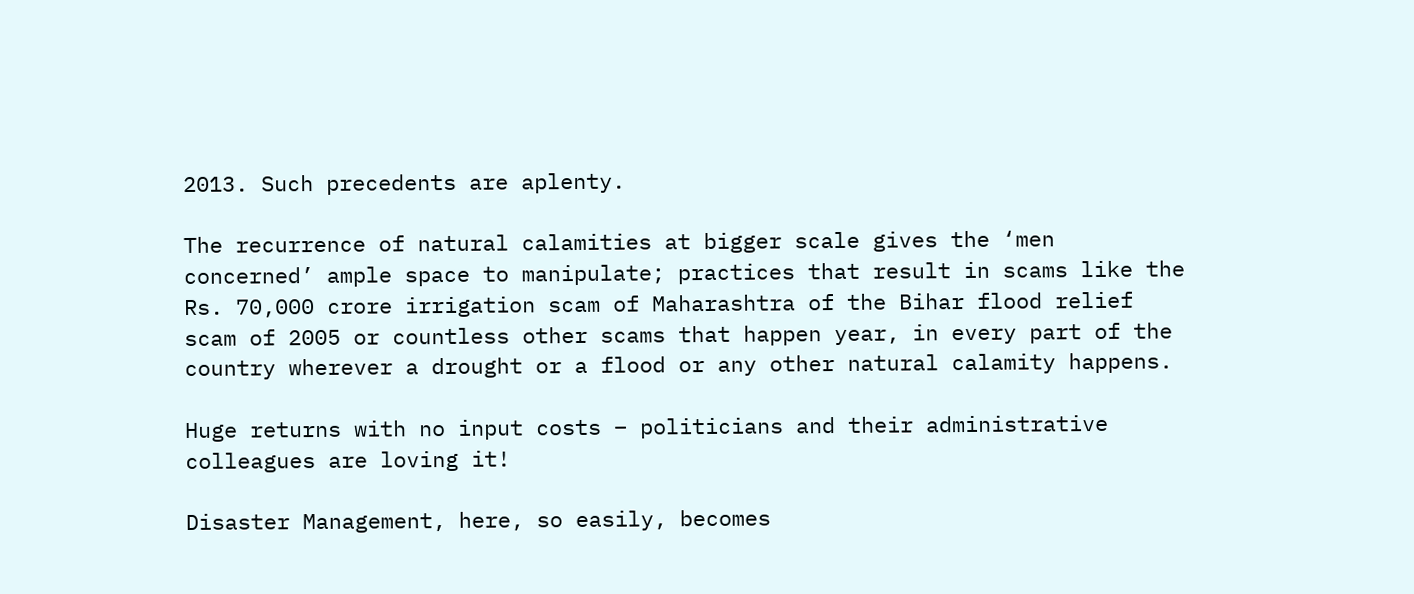2013. Such precedents are aplenty.

The recurrence of natural calamities at bigger scale gives the ‘men concerned’ ample space to manipulate; practices that result in scams like the Rs. 70,000 crore irrigation scam of Maharashtra of the Bihar flood relief scam of 2005 or countless other scams that happen year, in every part of the country wherever a drought or a flood or any other natural calamity happens.

Huge returns with no input costs – politicians and their administrative colleagues are loving it!

Disaster Management, here, so easily, becomes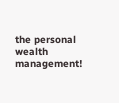the personal wealth management!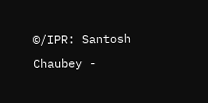©/IPR: Santosh Chaubey -